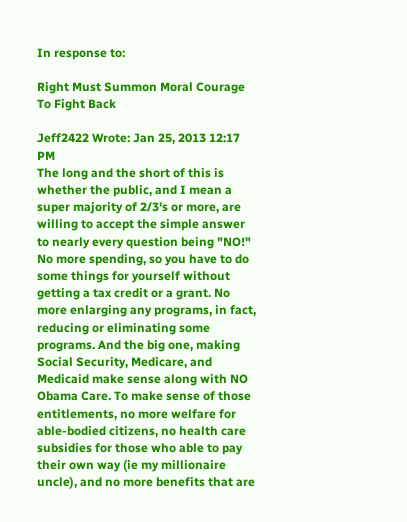In response to:

Right Must Summon Moral Courage To Fight Back

Jeff2422 Wrote: Jan 25, 2013 12:17 PM
The long and the short of this is whether the public, and I mean a super majority of 2/3's or more, are willing to accept the simple answer to nearly every question being "NO!" No more spending, so you have to do some things for yourself without getting a tax credit or a grant. No more enlarging any programs, in fact, reducing or eliminating some programs. And the big one, making Social Security, Medicare, and Medicaid make sense along with NO Obama Care. To make sense of those entitlements, no more welfare for able-bodied citizens, no health care subsidies for those who able to pay their own way (ie my millionaire uncle), and no more benefits that are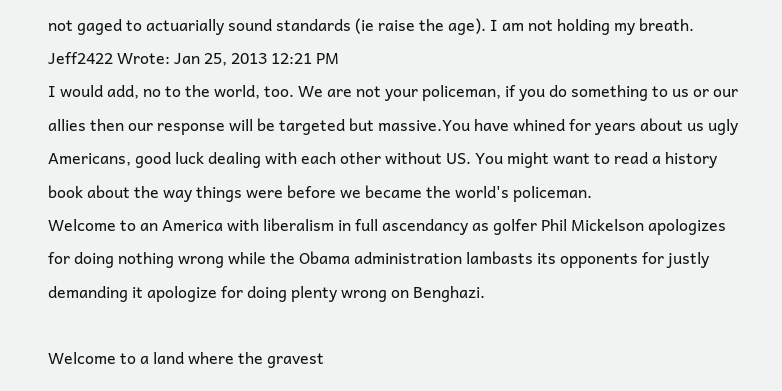not gaged to actuarially sound standards (ie raise the age). I am not holding my breath.
Jeff2422 Wrote: Jan 25, 2013 12:21 PM
I would add, no to the world, too. We are not your policeman, if you do something to us or our allies then our response will be targeted but massive.You have whined for years about us ugly Americans, good luck dealing with each other without US. You might want to read a history book about the way things were before we became the world's policeman.
Welcome to an America with liberalism in full ascendancy as golfer Phil Mickelson apologizes for doing nothing wrong while the Obama administration lambasts its opponents for justly demanding it apologize for doing plenty wrong on Benghazi.

Welcome to a land where the gravest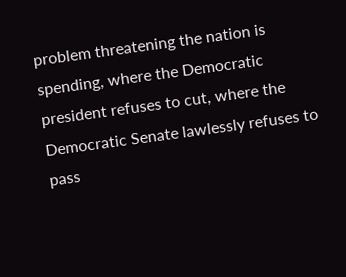problem threatening the nation is spending, where the Democratic president refuses to cut, where the Democratic Senate lawlessly refuses to pass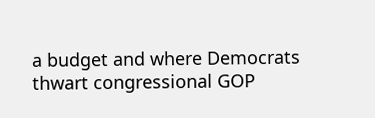a budget and where Democrats thwart congressional GOP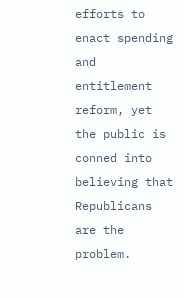efforts to enact spending and entitlement reform, yet the public is conned into believing that Republicans are the problem.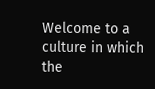Welcome to a culture in which the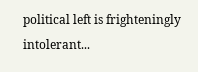political left is frighteningly intolerant...